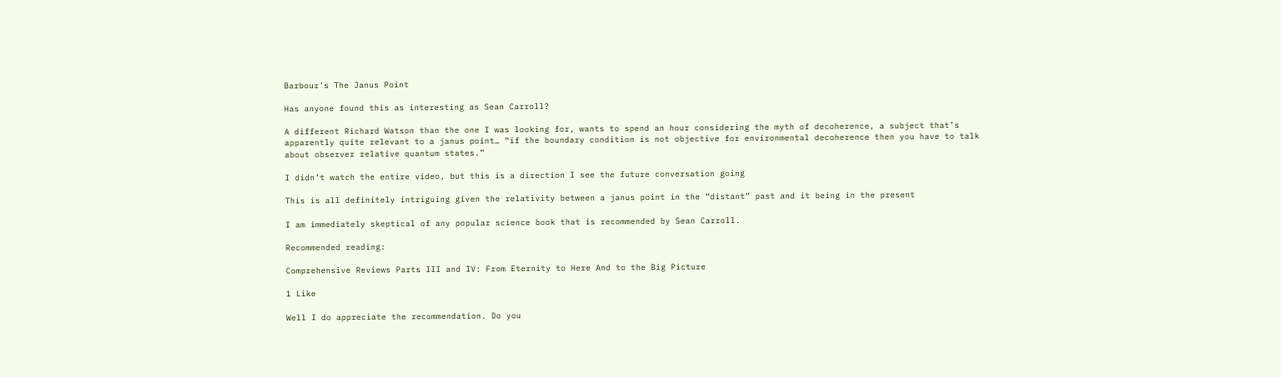Barbour's The Janus Point

Has anyone found this as interesting as Sean Carroll?

A different Richard Watson than the one I was looking for, wants to spend an hour considering the myth of decoherence, a subject that’s apparently quite relevant to a janus point… “if the boundary condition is not objective for environmental decoherence then you have to talk about observer relative quantum states.”

I didn’t watch the entire video, but this is a direction I see the future conversation going

This is all definitely intriguing given the relativity between a janus point in the “distant” past and it being in the present

I am immediately skeptical of any popular science book that is recommended by Sean Carroll.

Recommended reading:

Comprehensive Reviews Parts III and IV: From Eternity to Here And to the Big Picture

1 Like

Well I do appreciate the recommendation. Do you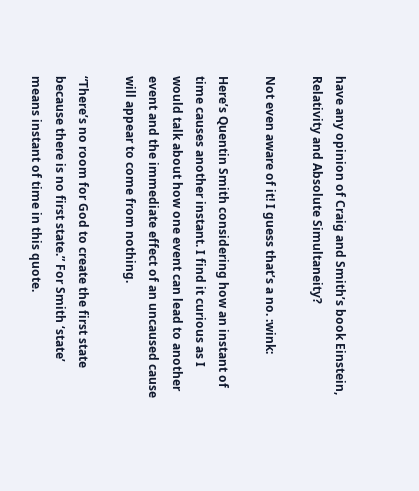have any opinion of Craig and Smith’s book Einstein, Relativity and Absolute Simultaneity?

Not even aware of it! I guess that’s a no. :wink:

Here’s Quentin Smith considering how an instant of time causes another instant. I find it curious as I would talk about how one event can lead to another event and the immediate effect of an uncaused cause will appear to come from nothing.

“There’s no room for God to create the first state because there is no first state.” For Smith ‘state’ means instant of time in this quote.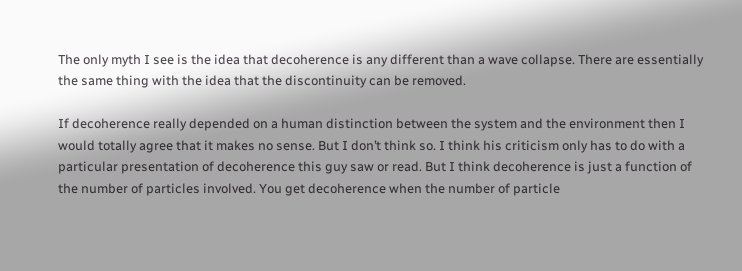The only myth I see is the idea that decoherence is any different than a wave collapse. There are essentially the same thing with the idea that the discontinuity can be removed.

If decoherence really depended on a human distinction between the system and the environment then I would totally agree that it makes no sense. But I don’t think so. I think his criticism only has to do with a particular presentation of decoherence this guy saw or read. But I think decoherence is just a function of the number of particles involved. You get decoherence when the number of particle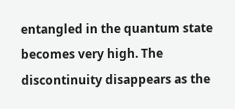entangled in the quantum state becomes very high. The discontinuity disappears as the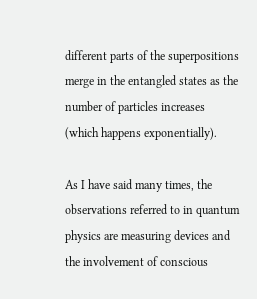different parts of the superpositions merge in the entangled states as the number of particles increases (which happens exponentially).

As I have said many times, the observations referred to in quantum physics are measuring devices and the involvement of conscious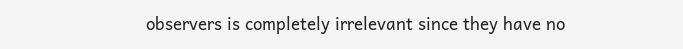observers is completely irrelevant since they have no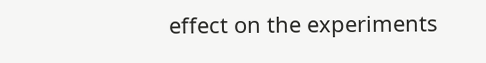effect on the experiments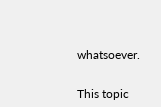whatsoever.


This topic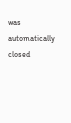was automatically closed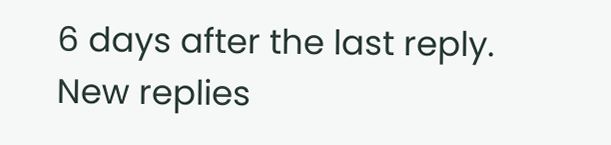6 days after the last reply. New replies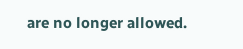are no longer allowed.